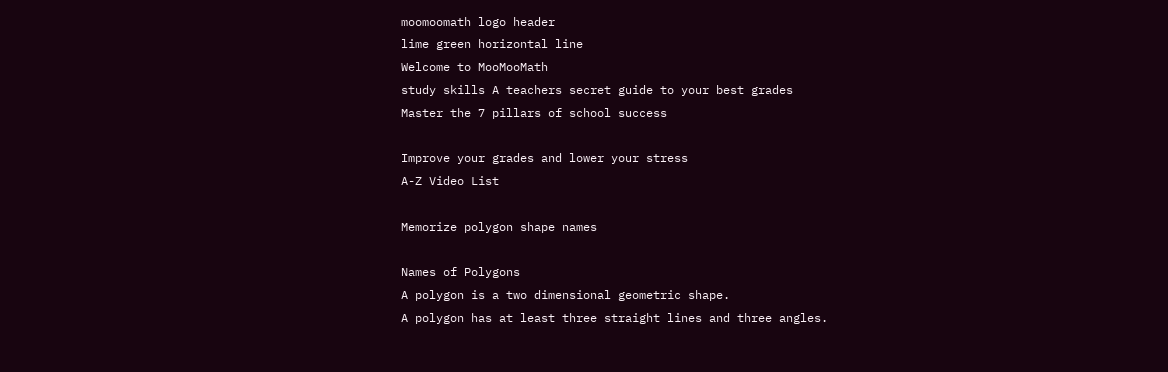moomoomath logo header
lime green horizontal line
Welcome to MooMooMath
study skills A teachers secret guide to your best grades
Master the 7 pillars of school success

Improve your grades and lower your stress
A-Z Video List

Memorize polygon shape names

Names of Polygons
A polygon is a two dimensional geometric shape.
A polygon has at least three straight lines and three angles.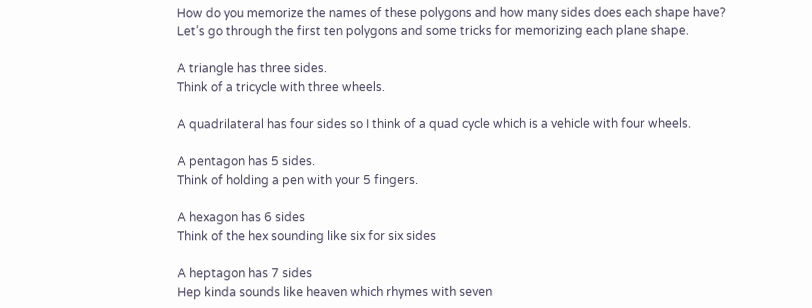How do you memorize the names of these polygons and how many sides does each shape have?
Let’s go through the first ten polygons and some tricks for memorizing each plane shape.

A triangle has three sides.
Think of a tricycle with three wheels.

A quadrilateral has four sides so I think of a quad cycle which is a vehicle with four wheels.

A pentagon has 5 sides.
Think of holding a pen with your 5 fingers.

A hexagon has 6 sides
Think of the hex sounding like six for six sides

A heptagon has 7 sides
Hep kinda sounds like heaven which rhymes with seven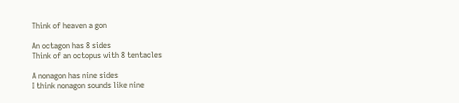Think of heaven a gon

An octagon has 8 sides
Think of an octopus with 8 tentacles

A nonagon has nine sides
I think nonagon sounds like nine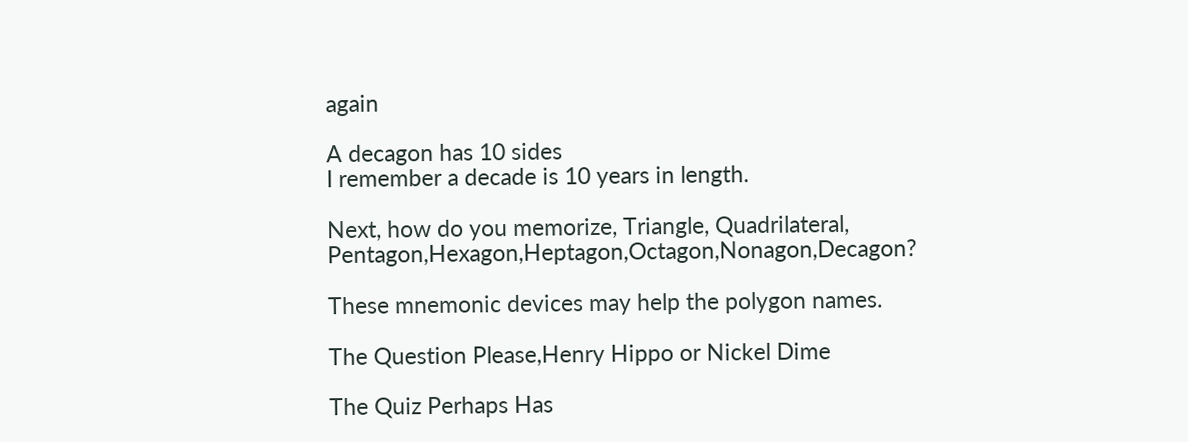again

A decagon has 10 sides
I remember a decade is 10 years in length.

Next, how do you memorize, Triangle, Quadrilateral, Pentagon,Hexagon,Heptagon,Octagon,Nonagon,Decagon?

These mnemonic devices may help the polygon names.

The Question Please,Henry Hippo or Nickel Dime

The Quiz Perhaps Has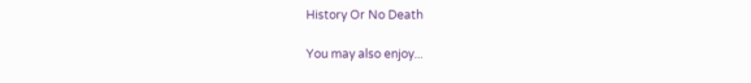History Or No Death

You may also enjoy...